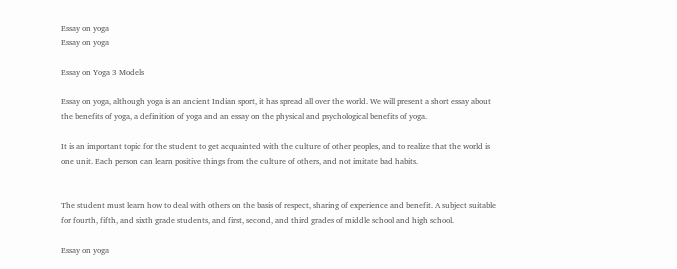Essay on yoga
Essay on yoga

Essay on Yoga 3 Models

Essay on yoga, although yoga is an ancient Indian sport, it has spread all over the world. We will present a short essay about the benefits of yoga, a definition of yoga and an essay on the physical and psychological benefits of yoga.

It is an important topic for the student to get acquainted with the culture of other peoples, and to realize that the world is one unit. Each person can learn positive things from the culture of others, and not imitate bad habits.


The student must learn how to deal with others on the basis of respect, sharing of experience and benefit. A subject suitable for fourth, fifth, and sixth grade students, and first, second, and third grades of middle school and high school.

Essay on yoga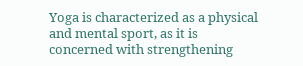Yoga is characterized as a physical and mental sport, as it is concerned with strengthening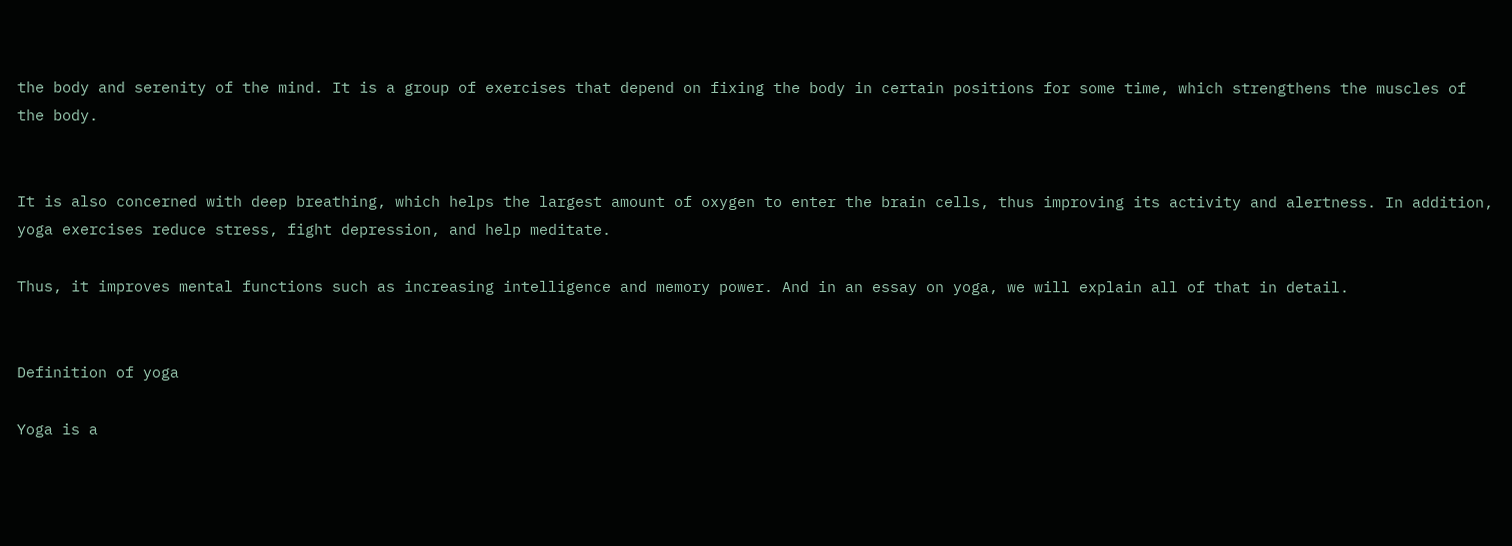the body and serenity of the mind. It is a group of exercises that depend on fixing the body in certain positions for some time, which strengthens the muscles of the body.


It is also concerned with deep breathing, which helps the largest amount of oxygen to enter the brain cells, thus improving its activity and alertness. In addition, yoga exercises reduce stress, fight depression, and help meditate.

Thus, it improves mental functions such as increasing intelligence and memory power. And in an essay on yoga, we will explain all of that in detail.


Definition of yoga

Yoga is a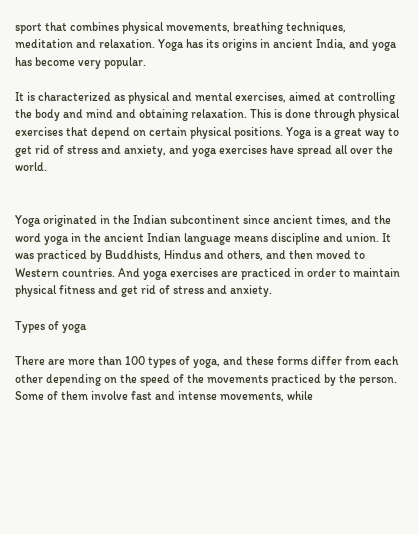sport that combines physical movements, breathing techniques, meditation and relaxation. Yoga has its origins in ancient India, and yoga has become very popular.

It is characterized as physical and mental exercises, aimed at controlling the body and mind and obtaining relaxation. This is done through physical exercises that depend on certain physical positions. Yoga is a great way to get rid of stress and anxiety, and yoga exercises have spread all over the world.


Yoga originated in the Indian subcontinent since ancient times, and the word yoga in the ancient Indian language means discipline and union. It was practiced by Buddhists, Hindus and others, and then moved to Western countries. And yoga exercises are practiced in order to maintain physical fitness and get rid of stress and anxiety.

Types of yoga

There are more than 100 types of yoga, and these forms differ from each other depending on the speed of the movements practiced by the person. Some of them involve fast and intense movements, while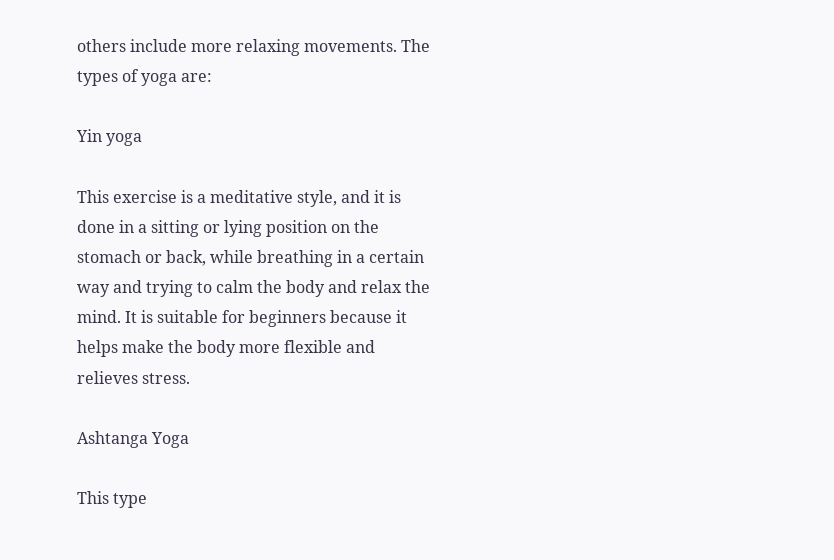others include more relaxing movements. The types of yoga are:

Yin yoga

This exercise is a meditative style, and it is done in a sitting or lying position on the stomach or back, while breathing in a certain way and trying to calm the body and relax the mind. It is suitable for beginners because it helps make the body more flexible and relieves stress.

Ashtanga Yoga

This type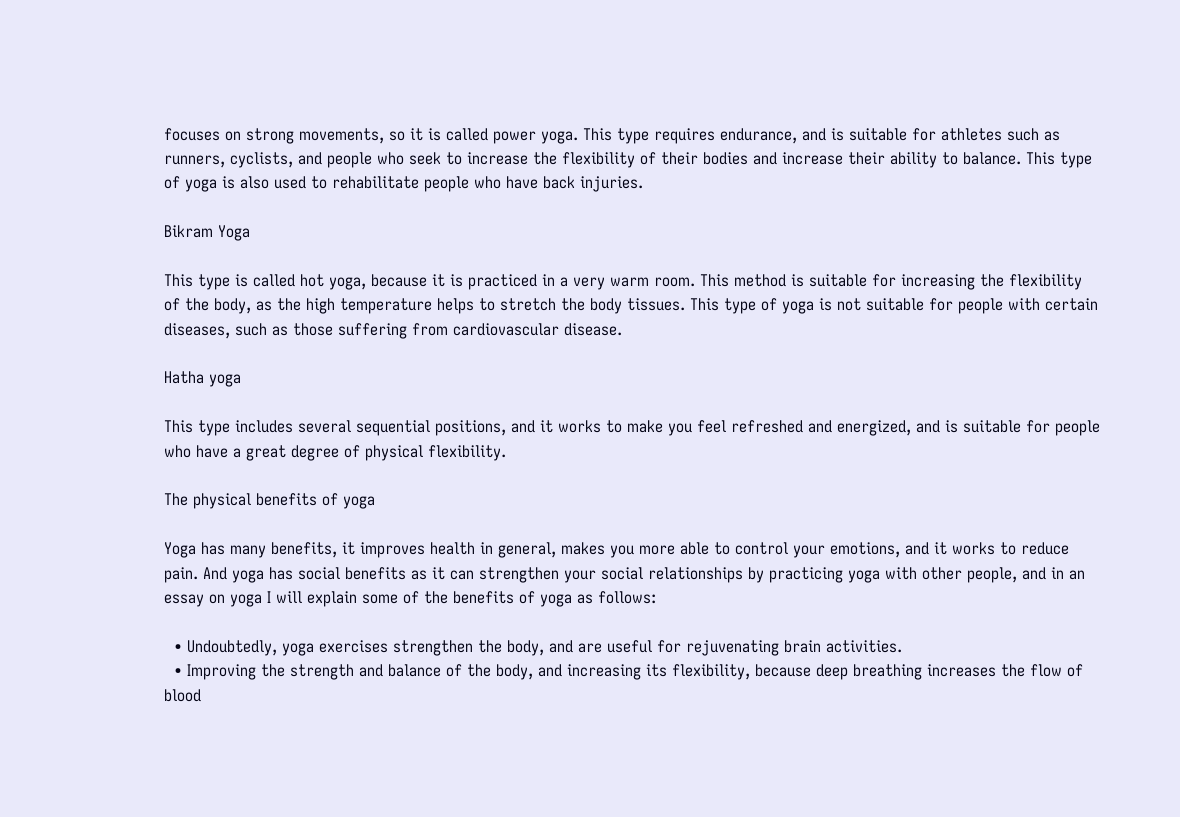focuses on strong movements, so it is called power yoga. This type requires endurance, and is suitable for athletes such as runners, cyclists, and people who seek to increase the flexibility of their bodies and increase their ability to balance. This type of yoga is also used to rehabilitate people who have back injuries.

Bikram Yoga

This type is called hot yoga, because it is practiced in a very warm room. This method is suitable for increasing the flexibility of the body, as the high temperature helps to stretch the body tissues. This type of yoga is not suitable for people with certain diseases, such as those suffering from cardiovascular disease.

Hatha yoga

This type includes several sequential positions, and it works to make you feel refreshed and energized, and is suitable for people who have a great degree of physical flexibility.

The physical benefits of yoga

Yoga has many benefits, it improves health in general, makes you more able to control your emotions, and it works to reduce pain. And yoga has social benefits as it can strengthen your social relationships by practicing yoga with other people, and in an essay on yoga I will explain some of the benefits of yoga as follows:

  • Undoubtedly, yoga exercises strengthen the body, and are useful for rejuvenating brain activities.
  • Improving the strength and balance of the body, and increasing its flexibility, because deep breathing increases the flow of blood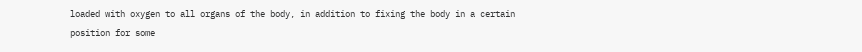loaded with oxygen to all organs of the body, in addition to fixing the body in a certain position for some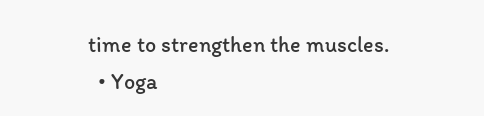time to strengthen the muscles.
  • Yoga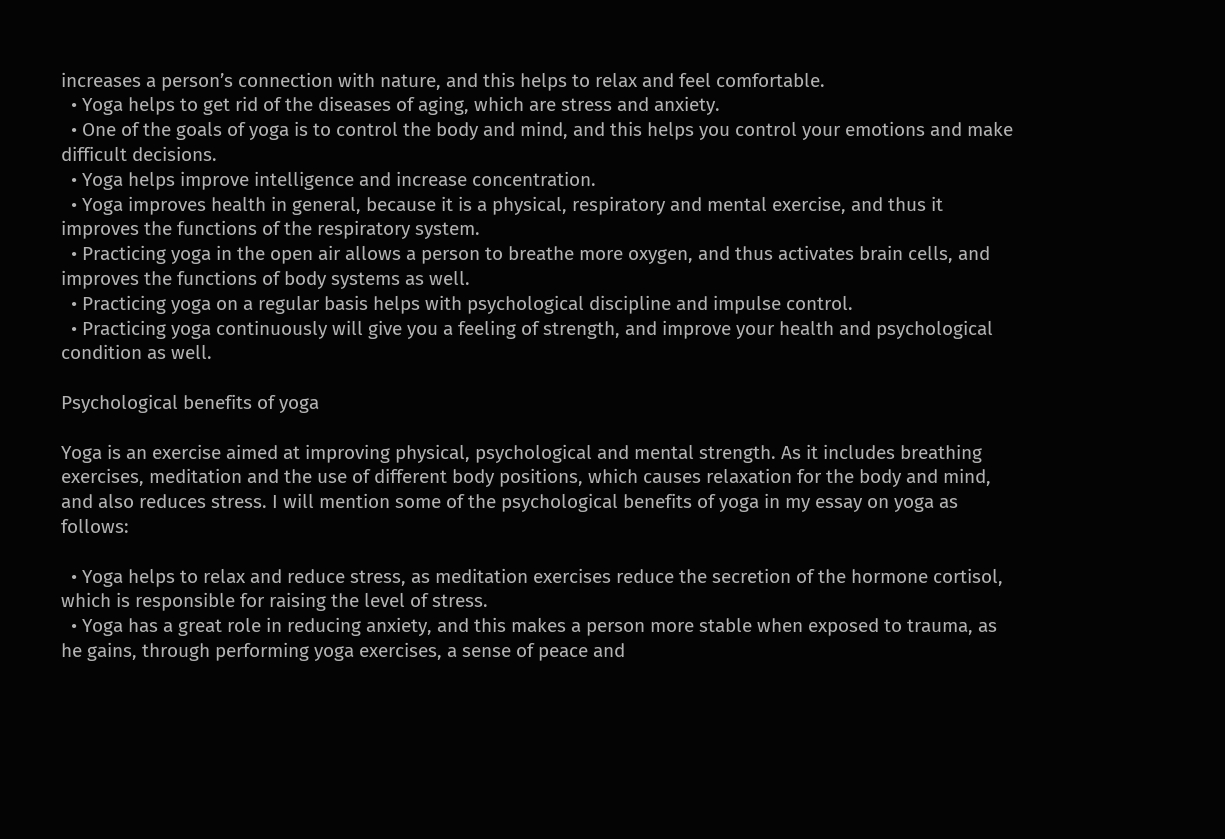increases a person’s connection with nature, and this helps to relax and feel comfortable.
  • Yoga helps to get rid of the diseases of aging, which are stress and anxiety.
  • One of the goals of yoga is to control the body and mind, and this helps you control your emotions and make difficult decisions.
  • Yoga helps improve intelligence and increase concentration.
  • Yoga improves health in general, because it is a physical, respiratory and mental exercise, and thus it improves the functions of the respiratory system.
  • Practicing yoga in the open air allows a person to breathe more oxygen, and thus activates brain cells, and improves the functions of body systems as well.
  • Practicing yoga on a regular basis helps with psychological discipline and impulse control.
  • Practicing yoga continuously will give you a feeling of strength, and improve your health and psychological condition as well.

Psychological benefits of yoga

Yoga is an exercise aimed at improving physical, psychological and mental strength. As it includes breathing exercises, meditation and the use of different body positions, which causes relaxation for the body and mind, and also reduces stress. I will mention some of the psychological benefits of yoga in my essay on yoga as follows:

  • Yoga helps to relax and reduce stress, as meditation exercises reduce the secretion of the hormone cortisol, which is responsible for raising the level of stress.
  • Yoga has a great role in reducing anxiety, and this makes a person more stable when exposed to trauma, as he gains, through performing yoga exercises, a sense of peace and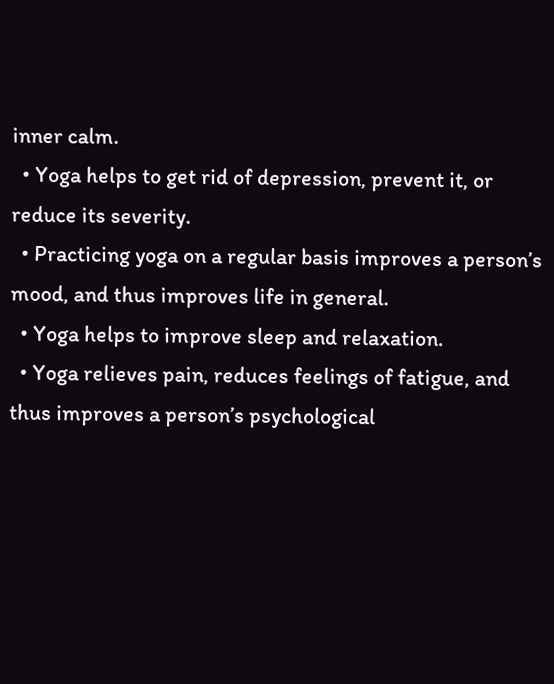inner calm.
  • Yoga helps to get rid of depression, prevent it, or reduce its severity.
  • Practicing yoga on a regular basis improves a person’s mood, and thus improves life in general.
  • Yoga helps to improve sleep and relaxation.
  • Yoga relieves pain, reduces feelings of fatigue, and thus improves a person’s psychological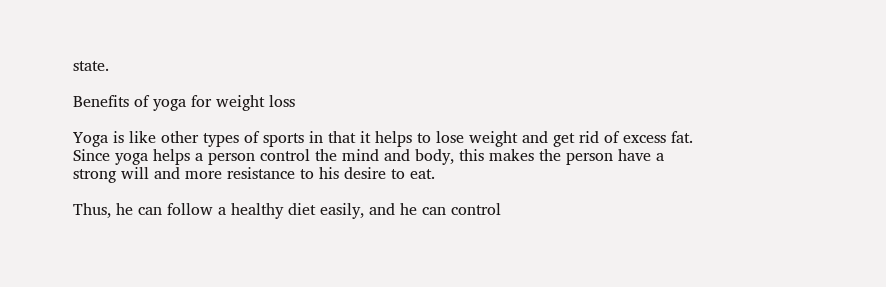state.

Benefits of yoga for weight loss

Yoga is like other types of sports in that it helps to lose weight and get rid of excess fat. Since yoga helps a person control the mind and body, this makes the person have a strong will and more resistance to his desire to eat.

Thus, he can follow a healthy diet easily, and he can control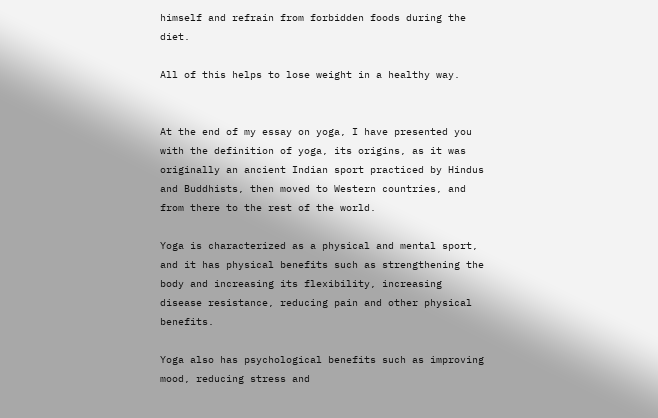himself and refrain from forbidden foods during the diet.

All of this helps to lose weight in a healthy way.


At the end of my essay on yoga, I have presented you with the definition of yoga, its origins, as it was originally an ancient Indian sport practiced by Hindus and Buddhists, then moved to Western countries, and from there to the rest of the world.

Yoga is characterized as a physical and mental sport, and it has physical benefits such as strengthening the body and increasing its flexibility, increasing disease resistance, reducing pain and other physical benefits.

Yoga also has psychological benefits such as improving mood, reducing stress and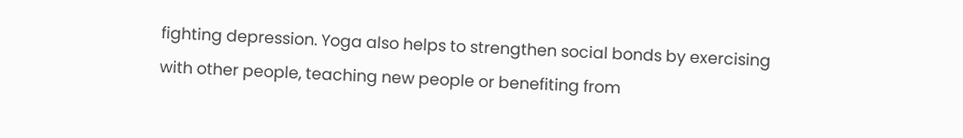fighting depression. Yoga also helps to strengthen social bonds by exercising with other people, teaching new people or benefiting from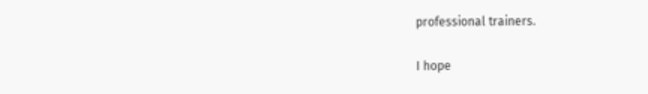professional trainers.

I hope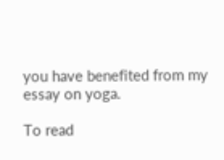you have benefited from my essay on yoga.

To read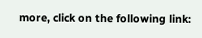more, click on the following link: